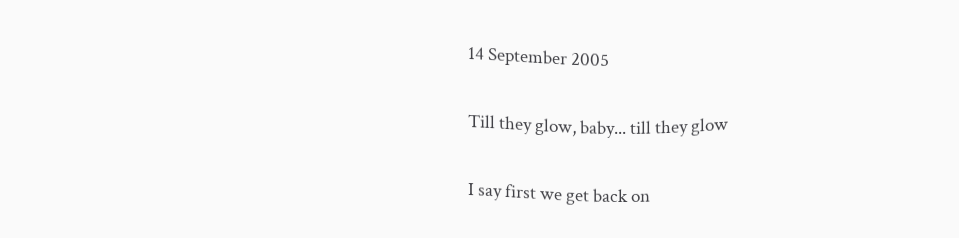14 September 2005

Till they glow, baby... till they glow

I say first we get back on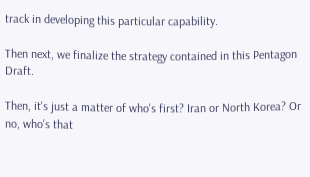track in developing this particular capability.

Then next, we finalize the strategy contained in this Pentagon Draft.

Then, it's just a matter of who's first? Iran or North Korea? Or no, who's that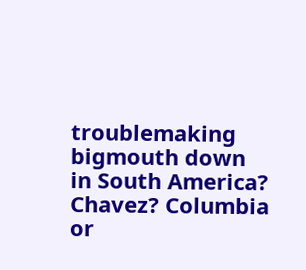troublemaking bigmouth down in South America? Chavez? Columbia or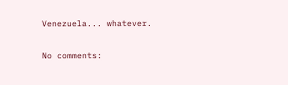Venezuela... whatever.

No comments: